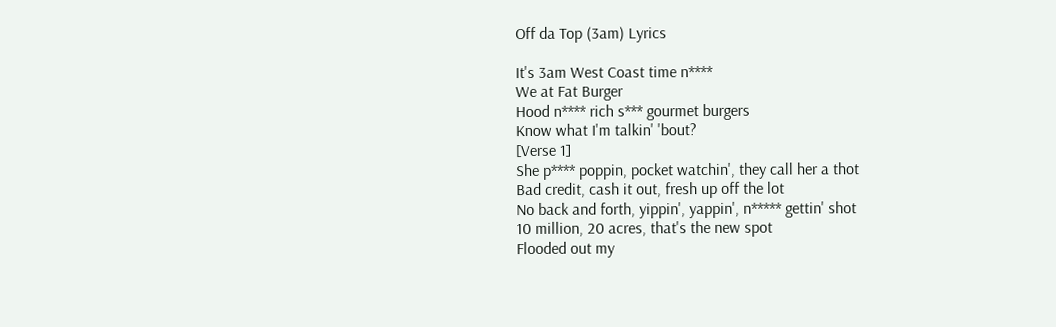Off da Top (3am) Lyrics

It's 3am West Coast time n****
We at Fat Burger
Hood n**** rich s*** gourmet burgers
Know what I'm talkin' 'bout?
[Verse 1]
She p**** poppin, pocket watchin', they call her a thot
Bad credit, cash it out, fresh up off the lot
No back and forth, yippin', yappin', n***** gettin' shot
10 million, 20 acres, that's the new spot
Flooded out my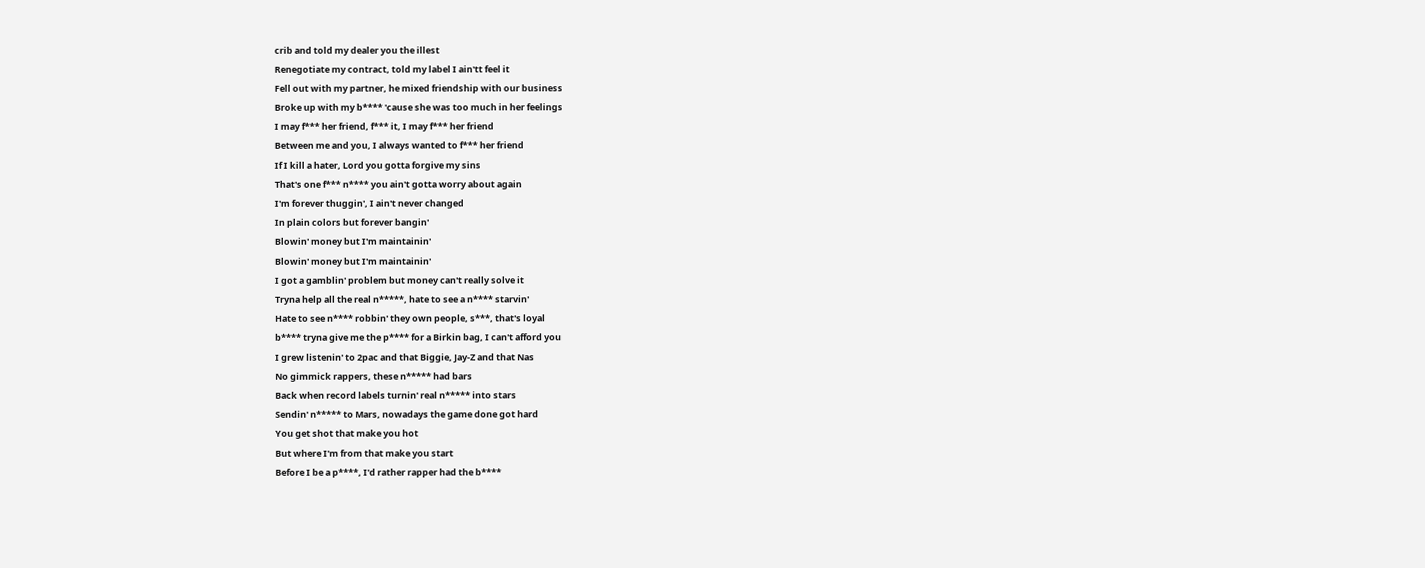crib and told my dealer you the illest
Renegotiate my contract, told my label I ain'tt feel it
Fell out with my partner, he mixed friendship with our business
Broke up with my b**** 'cause she was too much in her feelings
I may f*** her friend, f*** it, I may f*** her friend
Between me and you, I always wanted to f*** her friend
If I kill a hater, Lord you gotta forgive my sins
That's one f*** n**** you ain't gotta worry about again
I'm forever thuggin', I ain't never changed
In plain colors but forever bangin'
Blowin' money but I'm maintainin'
Blowin' money but I'm maintainin'
I got a gamblin' problem but money can't really solve it
Tryna help all the real n*****, hate to see a n**** starvin'
Hate to see n**** robbin' they own people, s***, that's loyal
b**** tryna give me the p**** for a Birkin bag, I can't afford you
I grew listenin' to 2pac and that Biggie, Jay-Z and that Nas
No gimmick rappers, these n***** had bars
Back when record labels turnin' real n***** into stars
Sendin' n***** to Mars, nowadays the game done got hard
You get shot that make you hot
But where I'm from that make you start
Before I be a p****, I'd rather rapper had the b****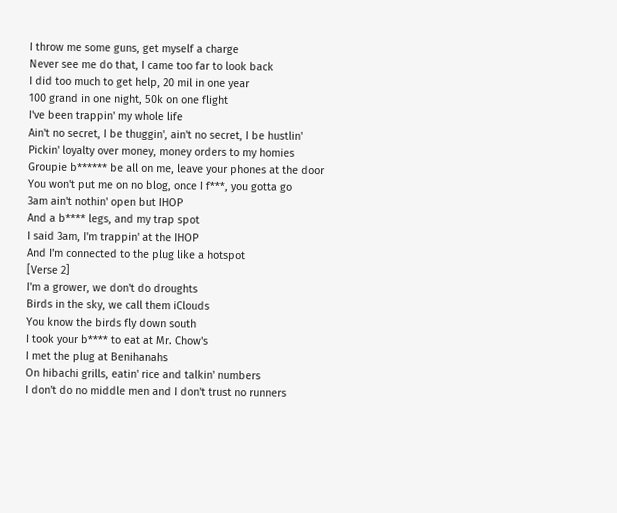I throw me some guns, get myself a charge
Never see me do that, I came too far to look back
I did too much to get help, 20 mil in one year
100 grand in one night, 50k on one flight
I've been trappin' my whole life
Ain't no secret, I be thuggin', ain't no secret, I be hustlin'
Pickin' loyalty over money, money orders to my homies
Groupie b****** be all on me, leave your phones at the door
You won't put me on no blog, once I f***, you gotta go
3am ain't nothin' open but IHOP
And a b**** legs, and my trap spot
I said 3am, I'm trappin' at the IHOP
And I'm connected to the plug like a hotspot
[Verse 2]
I'm a grower, we don't do droughts
Birds in the sky, we call them iClouds
You know the birds fly down south
I took your b**** to eat at Mr. Chow's
I met the plug at Benihanahs
On hibachi grills, eatin' rice and talkin' numbers
I don't do no middle men and I don't trust no runners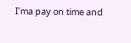I'ma pay on time and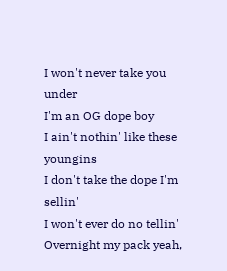I won't never take you under
I'm an OG dope boy
I ain't nothin' like these youngins
I don't take the dope I'm sellin'
I won't ever do no tellin'
Overnight my pack yeah,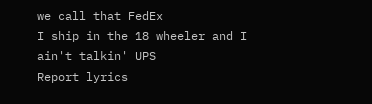we call that FedEx
I ship in the 18 wheeler and I ain't talkin' UPS
Report lyrics